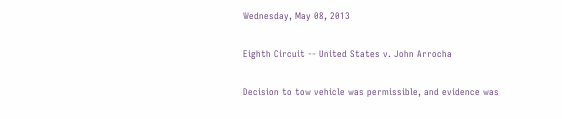Wednesday, May 08, 2013

Eighth Circuit -- United States v. John Arrocha

Decision to tow vehicle was permissible, and evidence was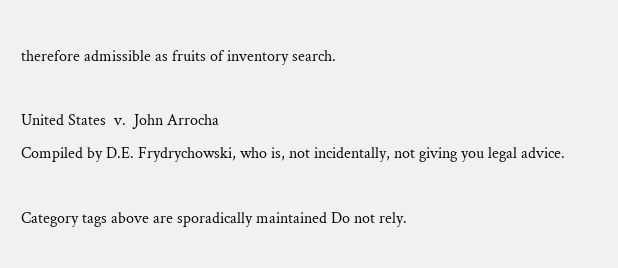therefore admissible as fruits of inventory search.

United States  v.  John Arrocha
Compiled by D.E. Frydrychowski, who is, not incidentally, not giving you legal advice.

Category tags above are sporadically maintained Do not rely.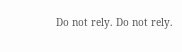Do not rely. Do not rely.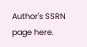Author's SSRN page here.